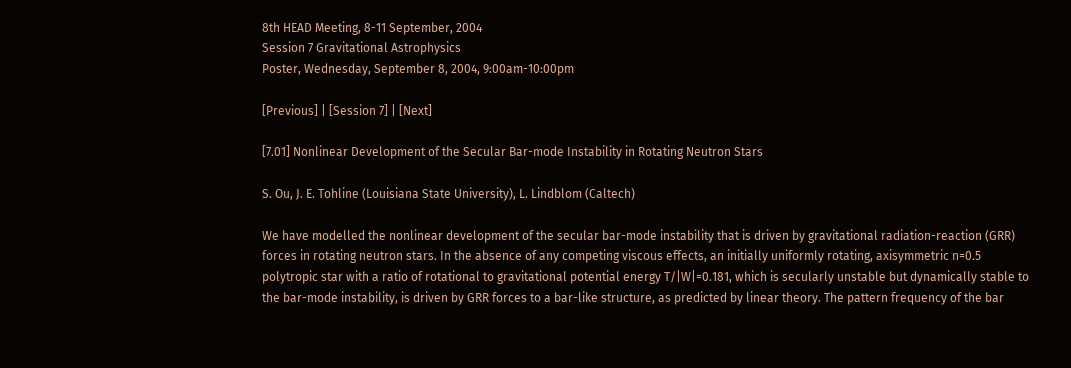8th HEAD Meeting, 8-11 September, 2004
Session 7 Gravitational Astrophysics
Poster, Wednesday, September 8, 2004, 9:00am-10:00pm

[Previous] | [Session 7] | [Next]

[7.01] Nonlinear Development of the Secular Bar-mode Instability in Rotating Neutron Stars

S. Ou, J. E. Tohline (Louisiana State University), L. Lindblom (Caltech)

We have modelled the nonlinear development of the secular bar-mode instability that is driven by gravitational radiation-reaction (GRR) forces in rotating neutron stars. In the absence of any competing viscous effects, an initially uniformly rotating, axisymmetric n=0.5 polytropic star with a ratio of rotational to gravitational potential energy T/|W|=0.181, which is secularly unstable but dynamically stable to the bar-mode instability, is driven by GRR forces to a bar-like structure, as predicted by linear theory. The pattern frequency of the bar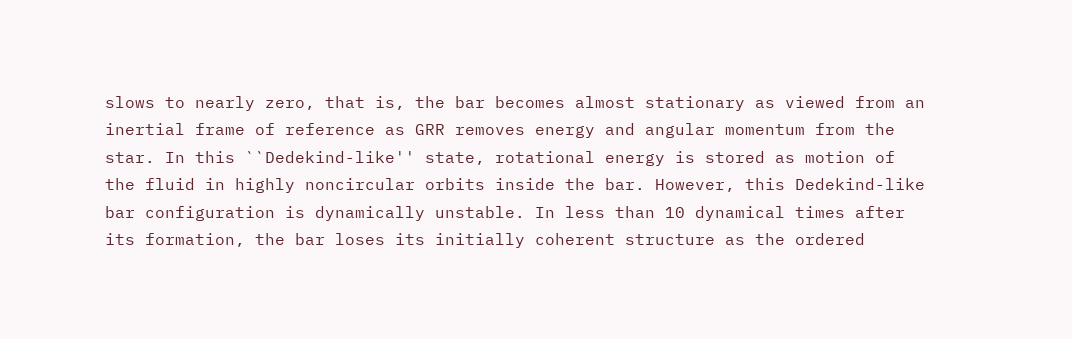slows to nearly zero, that is, the bar becomes almost stationary as viewed from an inertial frame of reference as GRR removes energy and angular momentum from the star. In this ``Dedekind-like'' state, rotational energy is stored as motion of the fluid in highly noncircular orbits inside the bar. However, this Dedekind-like bar configuration is dynamically unstable. In less than 10 dynamical times after its formation, the bar loses its initially coherent structure as the ordered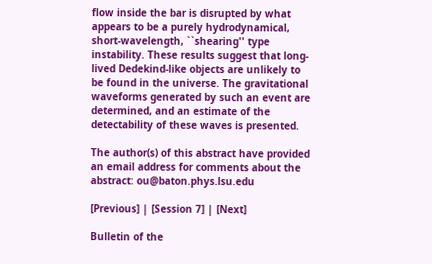flow inside the bar is disrupted by what appears to be a purely hydrodynamical, short-wavelength, ``shearing'' type instability. These results suggest that long-lived Dedekind-like objects are unlikely to be found in the universe. The gravitational waveforms generated by such an event are determined, and an estimate of the detectability of these waves is presented.

The author(s) of this abstract have provided an email address for comments about the abstract: ou@baton.phys.lsu.edu

[Previous] | [Session 7] | [Next]

Bulletin of the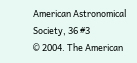American Astronomical Society, 36 #3
© 2004. The American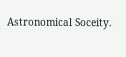Astronomical Soceity.